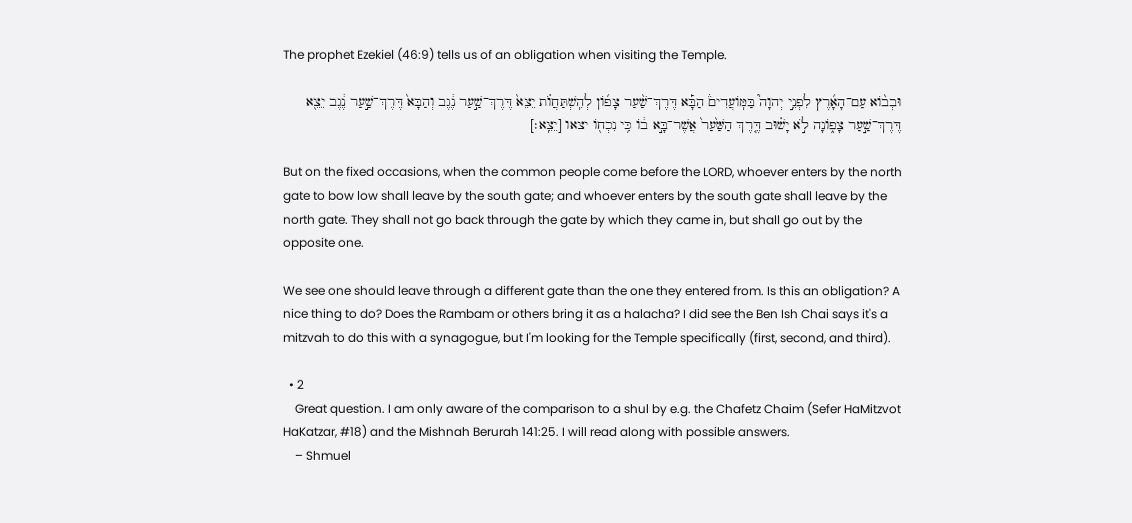The prophet Ezekiel (46:9) tells us of an obligation when visiting the Temple.

וּבְב֨וֹא עַם־הָאָ֜רֶץ לִפְנֵ֣י יְהוָה֮ בַּמּֽוֹעֲדִים֒ הַבָּ֡א דֶּרֶךְ־שַׁ֨עַר צָפ֜וֹן לְהִֽשְׁתַּחֲוֺ֗ת יֵצֵא֙ דֶּרֶךְ־שַׁ֣עַר נֶ֔גֶב וְהַבָּא֙ דֶּרֶךְ־שַׁ֣עַר נֶ֔גֶב יֵצֵ֖א דֶּרֶךְ־שַׁ֣עַר צָפ֑וֹנָה לֹ֣א יָשׁ֗וּב דֶּ֤רֶךְ הַשַּׁ֙עַר֙ אֲשֶׁר־בָּ֣א ב֔וֹ כִּ֥י נִכְח֖וֹ יצאו [יֵצֵֽא׃]

But on the fixed occasions, when the common people come before the LORD, whoever enters by the north gate to bow low shall leave by the south gate; and whoever enters by the south gate shall leave by the north gate. They shall not go back through the gate by which they came in, but shall go out by the opposite one.

We see one should leave through a different gate than the one they entered from. Is this an obligation? A nice thing to do? Does the Rambam or others bring it as a halacha? I did see the Ben Ish Chai says it's a mitzvah to do this with a synagogue, but I'm looking for the Temple specifically (first, second, and third).

  • 2
    Great question. I am only aware of the comparison to a shul by e.g. the Chafetz Chaim (Sefer HaMitzvot HaKatzar, #18) and the Mishnah Berurah 141:25. I will read along with possible answers.
    – Shmuel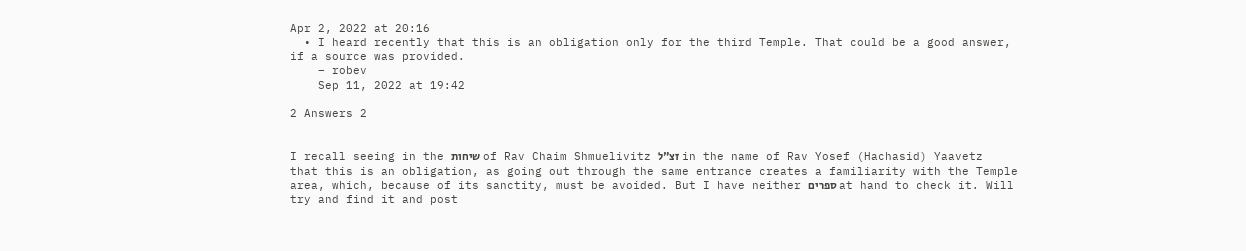Apr 2, 2022 at 20:16
  • I heard recently that this is an obligation only for the third Temple. That could be a good answer, if a source was provided.
    – robev
    Sep 11, 2022 at 19:42

2 Answers 2


I recall seeing in the שיחות of Rav Chaim Shmuelivitz זצ"ל in the name of Rav Yosef (Hachasid) Yaavetz that this is an obligation, as going out through the same entrance creates a familiarity with the Temple area, which, because of its sanctity, must be avoided. But I have neither ספרים at hand to check it. Will try and find it and post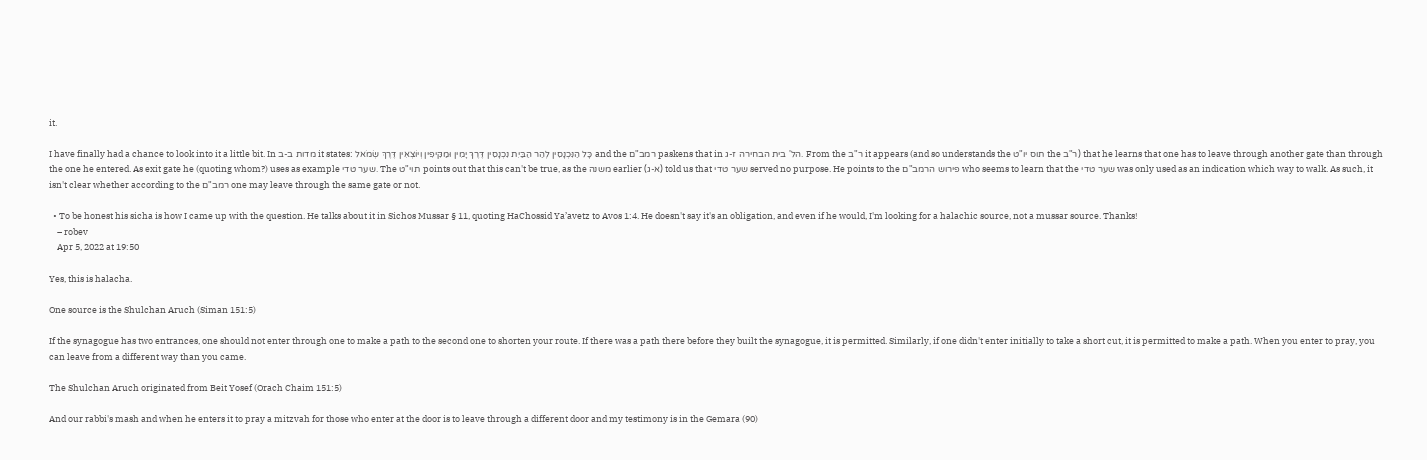it.

I have finally had a chance to look into it a little bit. In מדות ב-ב it states: כָּל הַנִּכְנָסִין לְהַר הַבַּיִת נִכְנָסִין דֶּרֶךְ יָמִין וּמַקִּיפִין וְיוֹצְאִין דֶּרֶךְ שְׂמֹאל and the רמב"ם paskens that in הל' בית הבחירה ז-ג. From the ר"ב it appears (and so understands the תוס יו"ט the ר"ב) that he learns that one has to leave through another gate than through the one he entered. As exit gate he (quoting whom?) uses as example שער טדי. The תוי"ט points out that this can't be true, as the משנה earlier (א-ג) told us that שער טדי served no purpose. He points to the פירוש הרמב"ם who seems to learn that the שער טדי was only used as an indication which way to walk. As such, it isn't clear whether according to the רמב"ם one may leave through the same gate or not.

  • To be honest his sicha is how I came up with the question. He talks about it in Sichos Mussar § 11, quoting HaChossid Ya’avetz to Avos 1:4. He doesn't say it's an obligation, and even if he would, I'm looking for a halachic source, not a mussar source. Thanks!
    – robev
    Apr 5, 2022 at 19:50

Yes, this is halacha.

One source is the Shulchan Aruch (Siman 151:5)

If the synagogue has two entrances, one should not enter through one to make a path to the second one to shorten your route. If there was a path there before they built the synagogue, it is permitted. Similarly, if one didn't enter initially to take a short cut, it is permitted to make a path. When you enter to pray, you can leave from a different way than you came.

The Shulchan Aruch originated from Beit Yosef (Orach Chaim 151:5)

And our rabbi's mash and when he enters it to pray a mitzvah for those who enter at the door is to leave through a different door and my testimony is in the Gemara (90)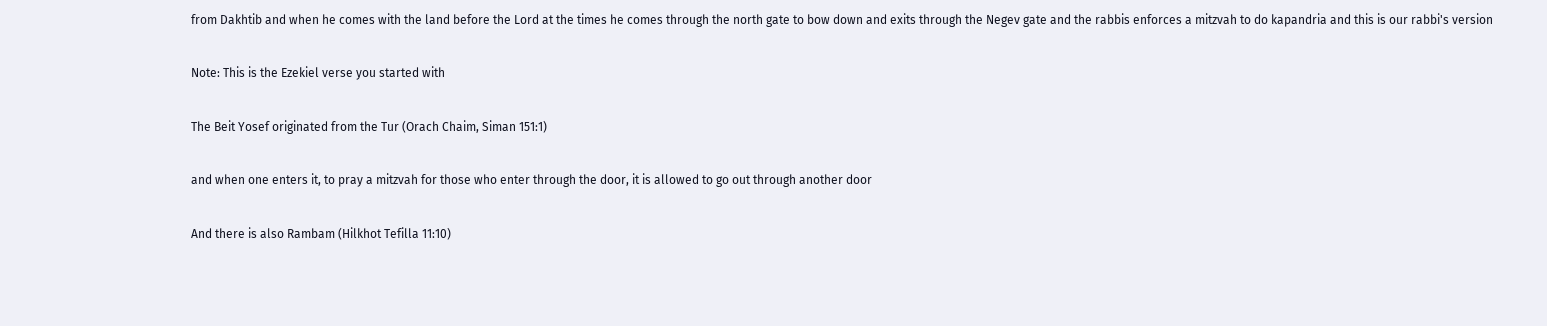from Dakhtib and when he comes with the land before the Lord at the times he comes through the north gate to bow down and exits through the Negev gate and the rabbis enforces a mitzvah to do kapandria and this is our rabbi's version

Note: This is the Ezekiel verse you started with

The Beit Yosef originated from the Tur (Orach Chaim, Siman 151:1)

and when one enters it, to pray a mitzvah for those who enter through the door, it is allowed to go out through another door

And there is also Rambam (Hilkhot Tefilla 11:10)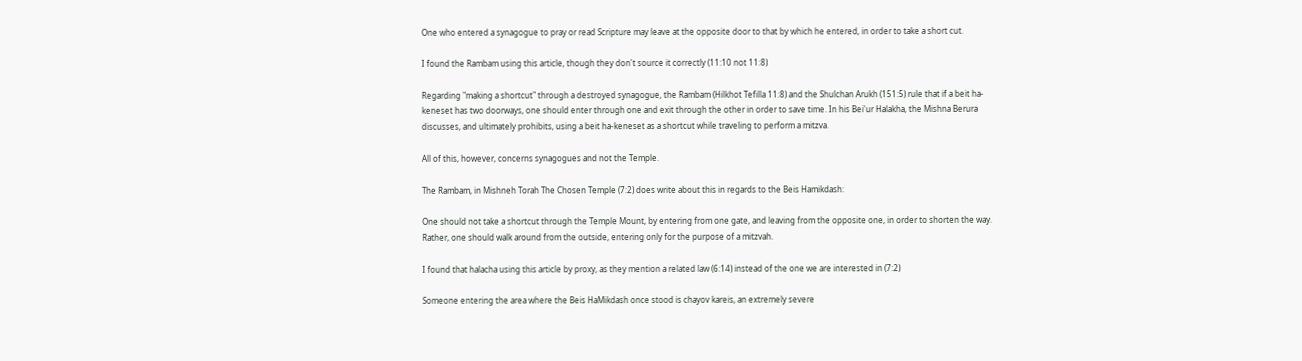One who entered a synagogue to pray or read Scripture may leave at the opposite door to that by which he entered, in order to take a short cut.

I found the Rambam using this article, though they don't source it correctly (11:10 not 11:8)

Regarding "making a shortcut" through a destroyed synagogue, the Rambam (Hilkhot Tefilla 11:8) and the Shulchan Arukh (151:5) rule that if a beit ha-keneset has two doorways, one should enter through one and exit through the other in order to save time. In his Bei'ur Halakha, the Mishna Berura discusses, and ultimately prohibits, using a beit ha-keneset as a shortcut while traveling to perform a mitzva.

All of this, however, concerns synagogues and not the Temple.

The Rambam, in Mishneh Torah The Chosen Temple (7:2) does write about this in regards to the Beis Hamikdash:

One should not take a shortcut through the Temple Mount, by entering from one gate, and leaving from the opposite one, in order to shorten the way. Rather, one should walk around from the outside, entering only for the purpose of a mitzvah.

I found that halacha using this article by proxy, as they mention a related law (6:14) instead of the one we are interested in (7:2)

Someone entering the area where the Beis HaMikdash once stood is chayov kareis, an extremely severe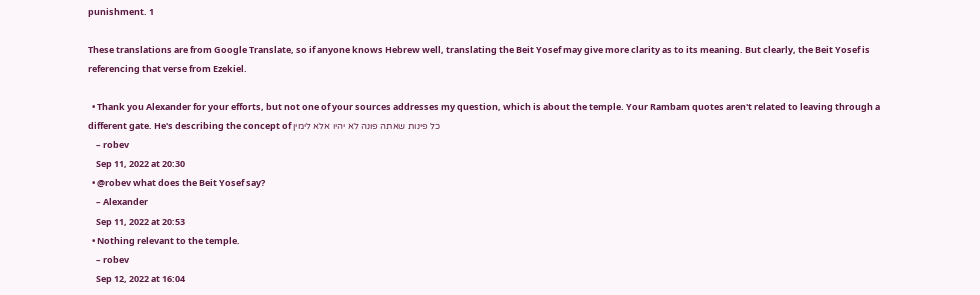punishment. 1

These translations are from Google Translate, so if anyone knows Hebrew well, translating the Beit Yosef may give more clarity as to its meaning. But clearly, the Beit Yosef is referencing that verse from Ezekiel.

  • Thank you Alexander for your efforts, but not one of your sources addresses my question, which is about the temple. Your Rambam quotes aren't related to leaving through a different gate. He's describing the concept of כל פינות שאתה פונה לא יהיו אלא לימין
    – robev
    Sep 11, 2022 at 20:30
  • @robev what does the Beit Yosef say?
    – Alexander
    Sep 11, 2022 at 20:53
  • Nothing relevant to the temple.
    – robev
    Sep 12, 2022 at 16:04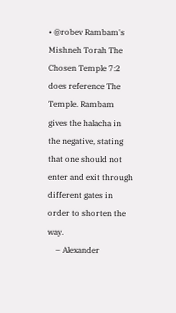• @robev Rambam's Mishneh Torah The Chosen Temple 7:2 does reference The Temple. Rambam gives the halacha in the negative, stating that one should not enter and exit through different gates in order to shorten the way.
    – Alexander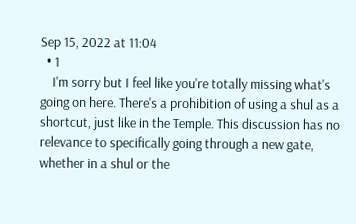Sep 15, 2022 at 11:04
  • 1
    I'm sorry but I feel like you're totally missing what's going on here. There's a prohibition of using a shul as a shortcut, just like in the Temple. This discussion has no relevance to specifically going through a new gate, whether in a shul or the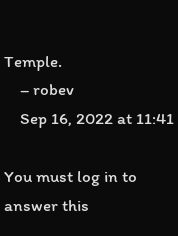Temple.
    – robev
    Sep 16, 2022 at 11:41

You must log in to answer this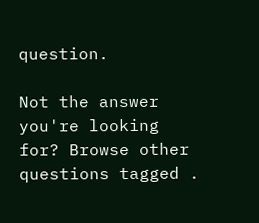question.

Not the answer you're looking for? Browse other questions tagged .